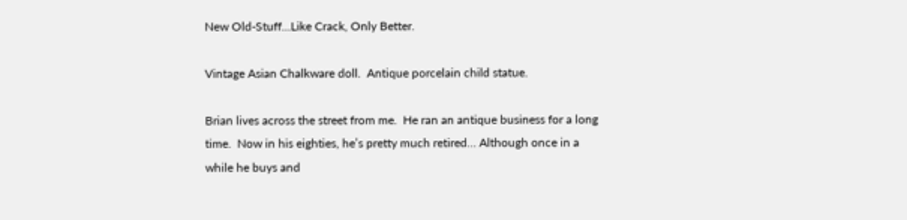New Old-Stuff…Like Crack, Only Better.

Vintage Asian Chalkware doll.  Antique porcelain child statue.

Brian lives across the street from me.  He ran an antique business for a long time.  Now in his eighties, he’s pretty much retired… Although once in a while he buys and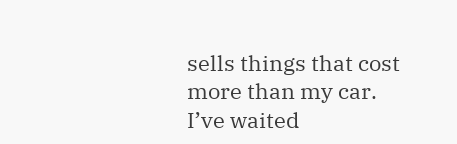sells things that cost more than my car. I’ve waited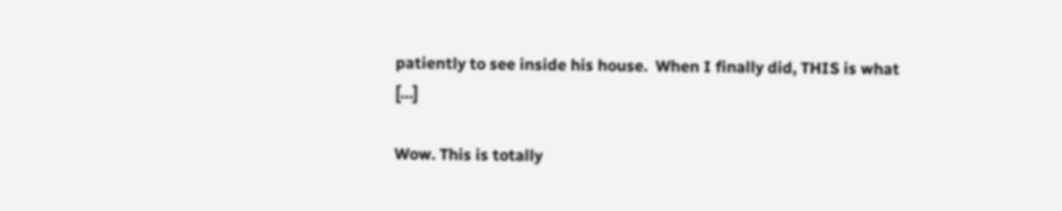patiently to see inside his house.  When I finally did, THIS is what […]

Wow. This is totally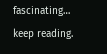fascinating… keep reading.